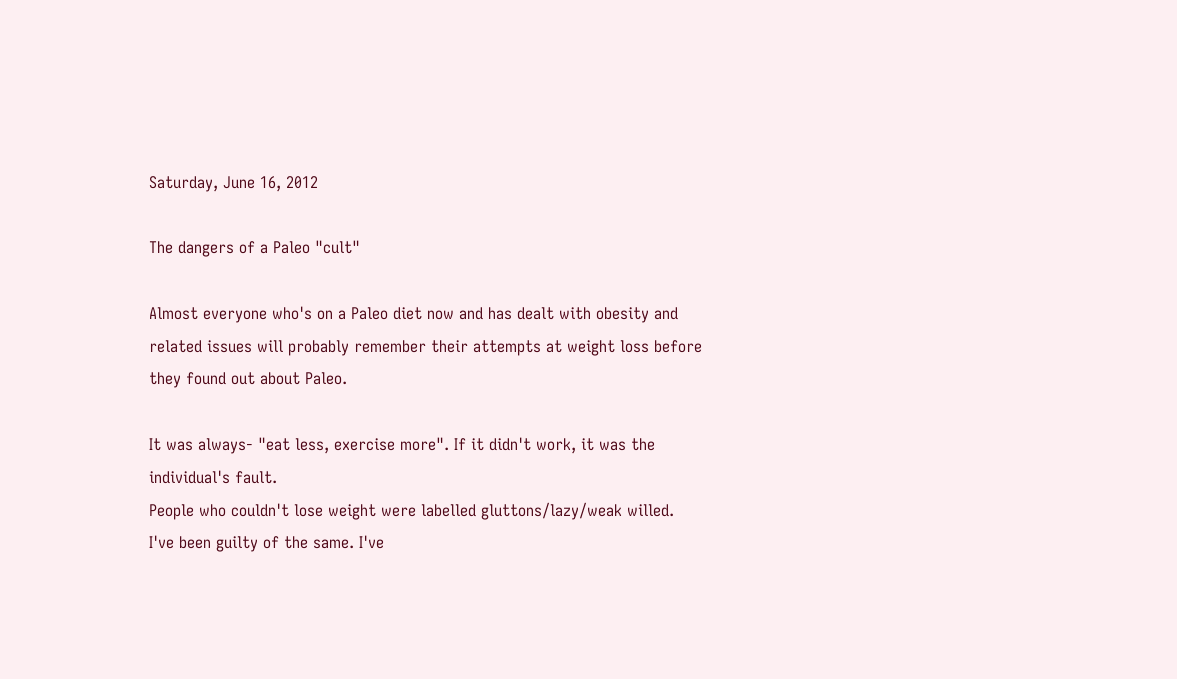Saturday, June 16, 2012

The dangers of a Paleo "cult"

Almost everyone who's on a Paleo diet now and has dealt with obesity and related issues will probably remember their attempts at weight loss before they found out about Paleo.

It was always- "eat less, exercise more". If it didn't work, it was the individual's fault.
People who couldn't lose weight were labelled gluttons/lazy/weak willed.
I've been guilty of the same. I've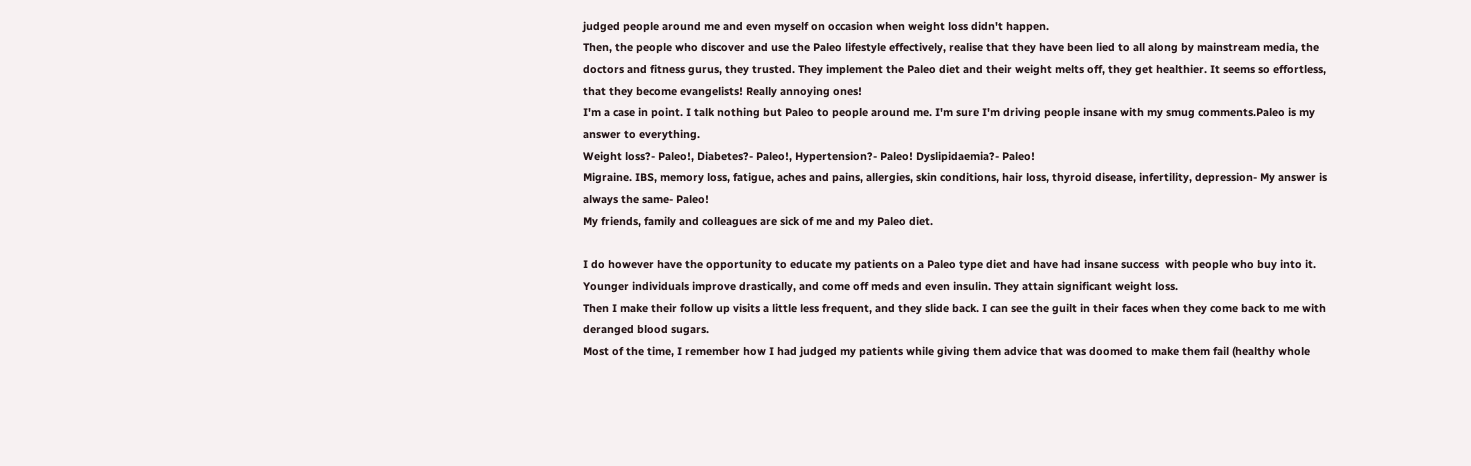judged people around me and even myself on occasion when weight loss didn't happen.
Then, the people who discover and use the Paleo lifestyle effectively, realise that they have been lied to all along by mainstream media, the doctors and fitness gurus, they trusted. They implement the Paleo diet and their weight melts off, they get healthier. It seems so effortless, that they become evangelists! Really annoying ones!
I'm a case in point. I talk nothing but Paleo to people around me. I'm sure I'm driving people insane with my smug comments.Paleo is my answer to everything.
Weight loss?- Paleo!, Diabetes?- Paleo!, Hypertension?- Paleo! Dyslipidaemia?- Paleo!
Migraine. IBS, memory loss, fatigue, aches and pains, allergies, skin conditions, hair loss, thyroid disease, infertility, depression- My answer is always the same- Paleo!
My friends, family and colleagues are sick of me and my Paleo diet.

I do however have the opportunity to educate my patients on a Paleo type diet and have had insane success  with people who buy into it. Younger individuals improve drastically, and come off meds and even insulin. They attain significant weight loss.
Then I make their follow up visits a little less frequent, and they slide back. I can see the guilt in their faces when they come back to me with deranged blood sugars.
Most of the time, I remember how I had judged my patients while giving them advice that was doomed to make them fail (healthy whole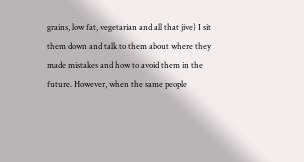grains, low fat, vegetarian and all that jive) I sit them down and talk to them about where they made mistakes and how to avoid them in the future. However, when the same people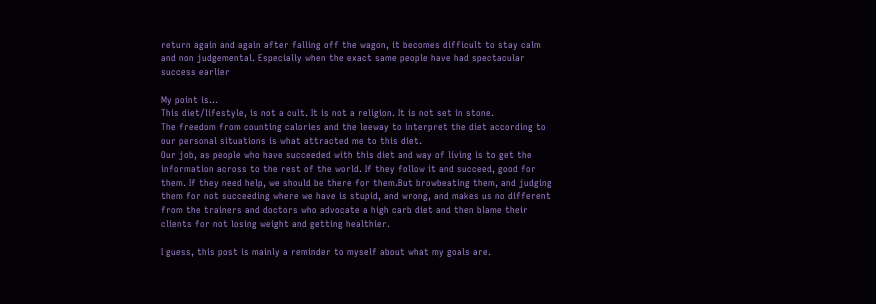return again and again after falling off the wagon, it becomes difficult to stay calm and non judgemental. Especially when the exact same people have had spectacular success earlier

My point is...
This diet/lifestyle, is not a cult. It is not a religion. It is not set in stone.
The freedom from counting calories and the leeway to interpret the diet according to our personal situations is what attracted me to this diet.
Our job, as people who have succeeded with this diet and way of living is to get the information across to the rest of the world. If they follow it and succeed, good for them. If they need help, we should be there for them.But browbeating them, and judging them for not succeeding where we have is stupid, and wrong, and makes us no different from the trainers and doctors who advocate a high carb diet and then blame their clients for not losing weight and getting healthier.

I guess, this post is mainly a reminder to myself about what my goals are.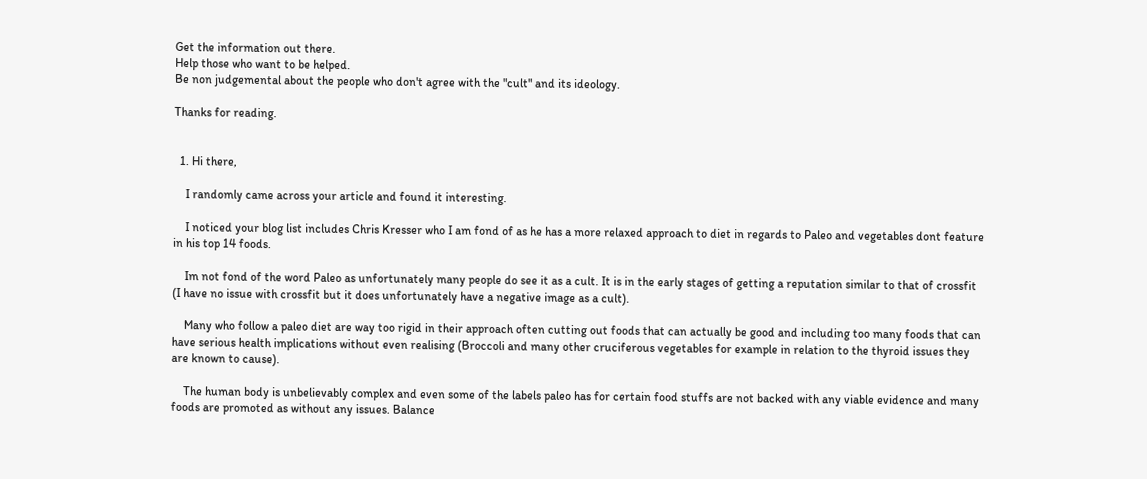Get the information out there.
Help those who want to be helped.
Be non judgemental about the people who don't agree with the "cult" and its ideology.

Thanks for reading.


  1. Hi there,

    I randomly came across your article and found it interesting.

    I noticed your blog list includes Chris Kresser who I am fond of as he has a more relaxed approach to diet in regards to Paleo and vegetables dont feature in his top 14 foods.

    Im not fond of the word Paleo as unfortunately many people do see it as a cult. It is in the early stages of getting a reputation similar to that of crossfit (I have no issue with crossfit but it does unfortunately have a negative image as a cult).

    Many who follow a paleo diet are way too rigid in their approach often cutting out foods that can actually be good and including too many foods that can have serious health implications without even realising (Broccoli and many other cruciferous vegetables for example in relation to the thyroid issues they are known to cause).

    The human body is unbelievably complex and even some of the labels paleo has for certain food stuffs are not backed with any viable evidence and many foods are promoted as without any issues. Balance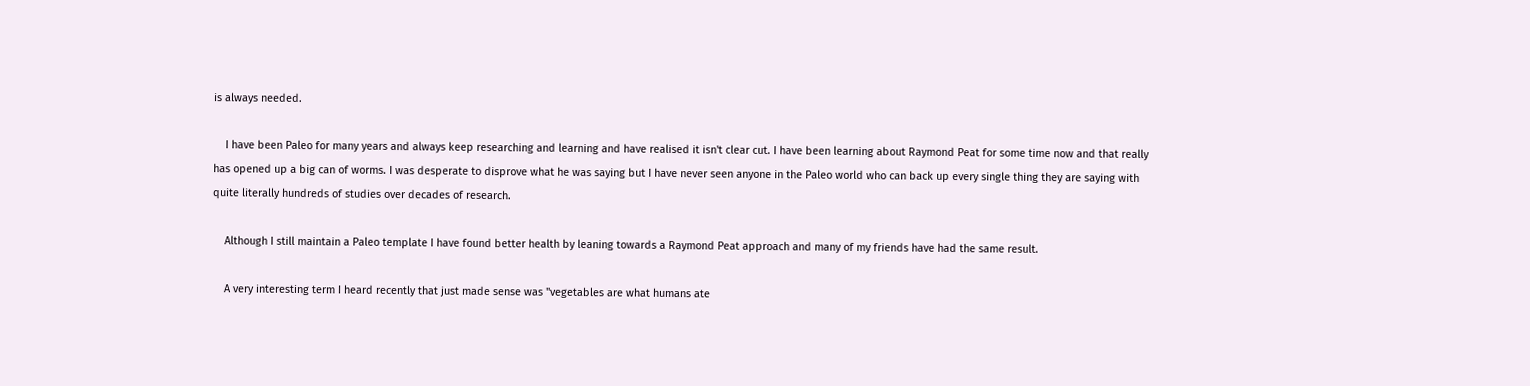is always needed.

    I have been Paleo for many years and always keep researching and learning and have realised it isn't clear cut. I have been learning about Raymond Peat for some time now and that really has opened up a big can of worms. I was desperate to disprove what he was saying but I have never seen anyone in the Paleo world who can back up every single thing they are saying with quite literally hundreds of studies over decades of research.

    Although I still maintain a Paleo template I have found better health by leaning towards a Raymond Peat approach and many of my friends have had the same result.

    A very interesting term I heard recently that just made sense was "vegetables are what humans ate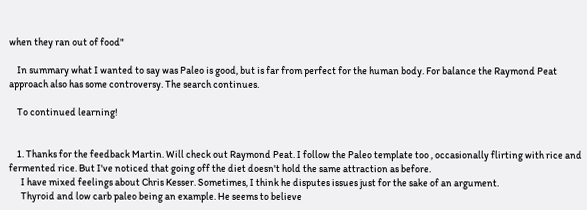when they ran out of food"

    In summary what I wanted to say was Paleo is good, but is far from perfect for the human body. For balance the Raymond Peat approach also has some controversy. The search continues.

    To continued learning!


    1. Thanks for the feedback Martin. Will check out Raymond Peat. I follow the Paleo template too , occasionally flirting with rice and fermented rice. But I've noticed that going off the diet doesn't hold the same attraction as before.
      I have mixed feelings about Chris Kesser. Sometimes, I think he disputes issues just for the sake of an argument.
      Thyroid and low carb paleo being an example. He seems to believe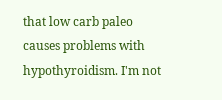that low carb paleo causes problems with hypothyroidism. I'm not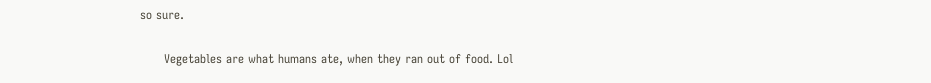so sure.

      Vegetables are what humans ate, when they ran out of food. Lol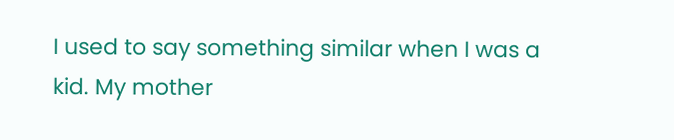I used to say something similar when I was a kid. My mother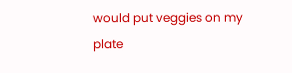would put veggies on my plate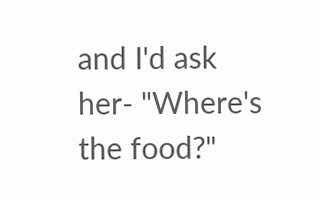and I'd ask her- "Where's the food?"